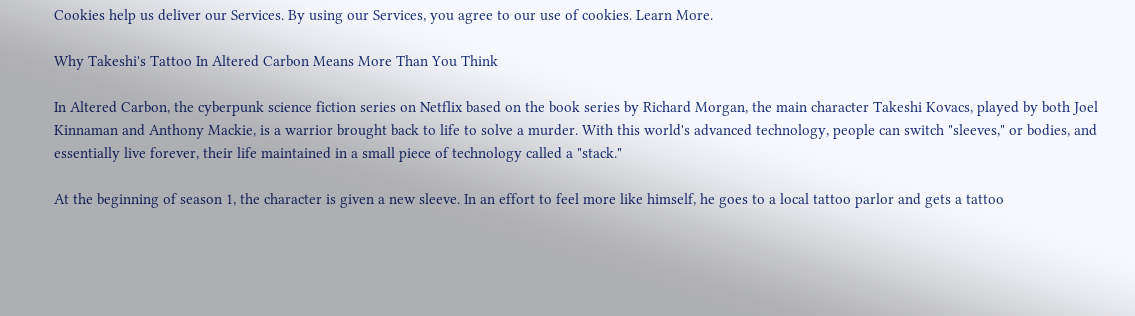Cookies help us deliver our Services. By using our Services, you agree to our use of cookies. Learn More.

Why Takeshi's Tattoo In Altered Carbon Means More Than You Think

In Altered Carbon, the cyberpunk science fiction series on Netflix based on the book series by Richard Morgan, the main character Takeshi Kovacs, played by both Joel Kinnaman and Anthony Mackie, is a warrior brought back to life to solve a murder. With this world's advanced technology, people can switch "sleeves," or bodies, and essentially live forever, their life maintained in a small piece of technology called a "stack."

At the beginning of season 1, the character is given a new sleeve. In an effort to feel more like himself, he goes to a local tattoo parlor and gets a tattoo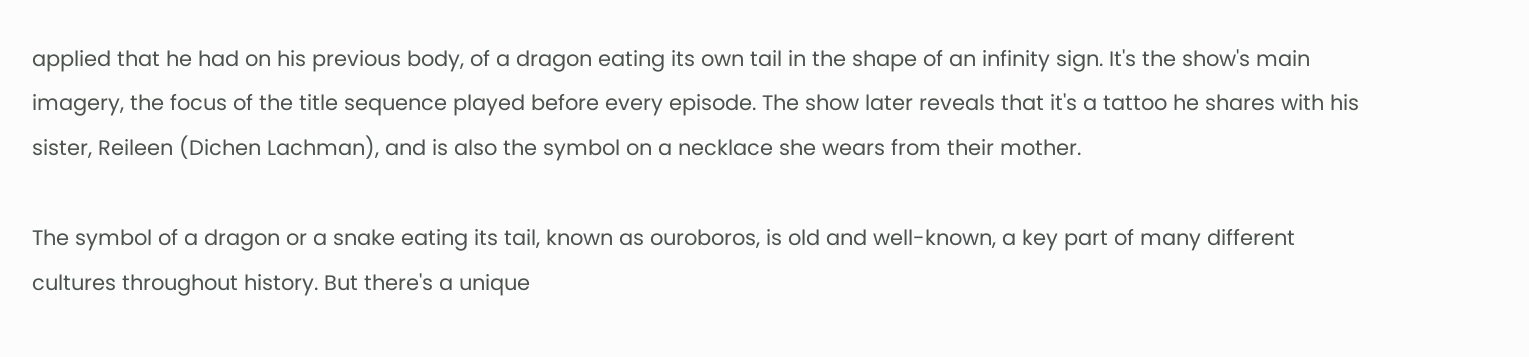applied that he had on his previous body, of a dragon eating its own tail in the shape of an infinity sign. It's the show's main imagery, the focus of the title sequence played before every episode. The show later reveals that it's a tattoo he shares with his sister, Reileen (Dichen Lachman), and is also the symbol on a necklace she wears from their mother.

The symbol of a dragon or a snake eating its tail, known as ouroboros, is old and well-known, a key part of many different cultures throughout history. But there's a unique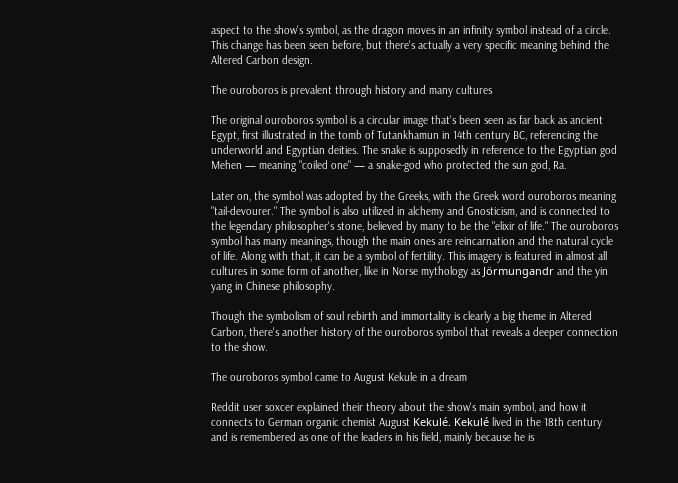aspect to the show's symbol, as the dragon moves in an infinity symbol instead of a circle. This change has been seen before, but there's actually a very specific meaning behind the Altered Carbon design.

The ouroboros is prevalent through history and many cultures

The original ouroboros symbol is a circular image that's been seen as far back as ancient Egypt, first illustrated in the tomb of Tutankhamun in 14th century BC, referencing the underworld and Egyptian deities. The snake is supposedly in reference to the Egyptian god Mehen — meaning "coiled one" — a snake-god who protected the sun god, Ra.

Later on, the symbol was adopted by the Greeks, with the Greek word ouroboros meaning "tail-devourer." The symbol is also utilized in alchemy and Gnosticism, and is connected to the legendary philosopher's stone, believed by many to be the "elixir of life." The ouroboros symbol has many meanings, though the main ones are reincarnation and the natural cycle of life. Along with that, it can be a symbol of fertility. This imagery is featured in almost all cultures in some form of another, like in Norse mythology as Jörmungandr and the yin yang in Chinese philosophy.

Though the symbolism of soul rebirth and immortality is clearly a big theme in Altered Carbon, there's another history of the ouroboros symbol that reveals a deeper connection to the show.

The ouroboros symbol came to August Kekule in a dream

Reddit user soxcer explained their theory about the show's main symbol, and how it connects to German organic chemist August Kekulé. Kekulé lived in the 18th century and is remembered as one of the leaders in his field, mainly because he is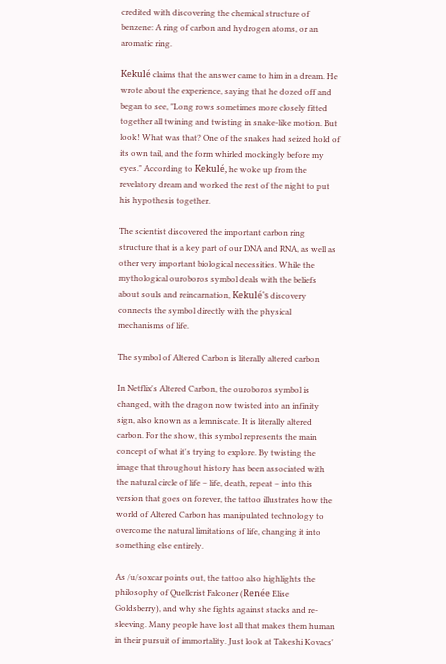credited with discovering the chemical structure of benzene: A ring of carbon and hydrogen atoms, or an aromatic ring.

Kekulé claims that the answer came to him in a dream. He wrote about the experience, saying that he dozed off and began to see, "Long rows sometimes more closely fitted together all twining and twisting in snake-like motion. But look! What was that? One of the snakes had seized hold of its own tail, and the form whirled mockingly before my eyes." According to Kekulé, he woke up from the revelatory dream and worked the rest of the night to put his hypothesis together.

The scientist discovered the important carbon ring structure that is a key part of our DNA and RNA, as well as other very important biological necessities. While the mythological ouroboros symbol deals with the beliefs about souls and reincarnation, Kekulé's discovery connects the symbol directly with the physical mechanisms of life.

The symbol of Altered Carbon is literally altered carbon

In Netflix's Altered Carbon, the ouroboros symbol is changed, with the dragon now twisted into an infinity sign, also known as a lemniscate. It is literally altered carbon. For the show, this symbol represents the main concept of what it's trying to explore. By twisting the image that throughout history has been associated with the natural circle of life – life, death, repeat – into this version that goes on forever, the tattoo illustrates how the world of Altered Carbon has manipulated technology to overcome the natural limitations of life, changing it into something else entirely.

As /u/soxcar points out, the tattoo also highlights the philosophy of Quellcrist Falconer (Renée Elise Goldsberry), and why she fights against stacks and re-sleeving. Many people have lost all that makes them human in their pursuit of immortality. Just look at Takeshi Kovacs'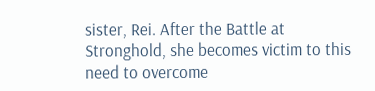sister, Rei. After the Battle at Stronghold, she becomes victim to this need to overcome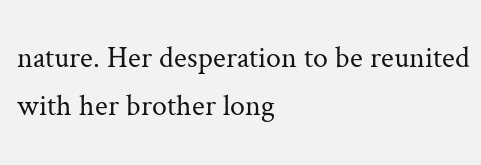nature. Her desperation to be reunited with her brother long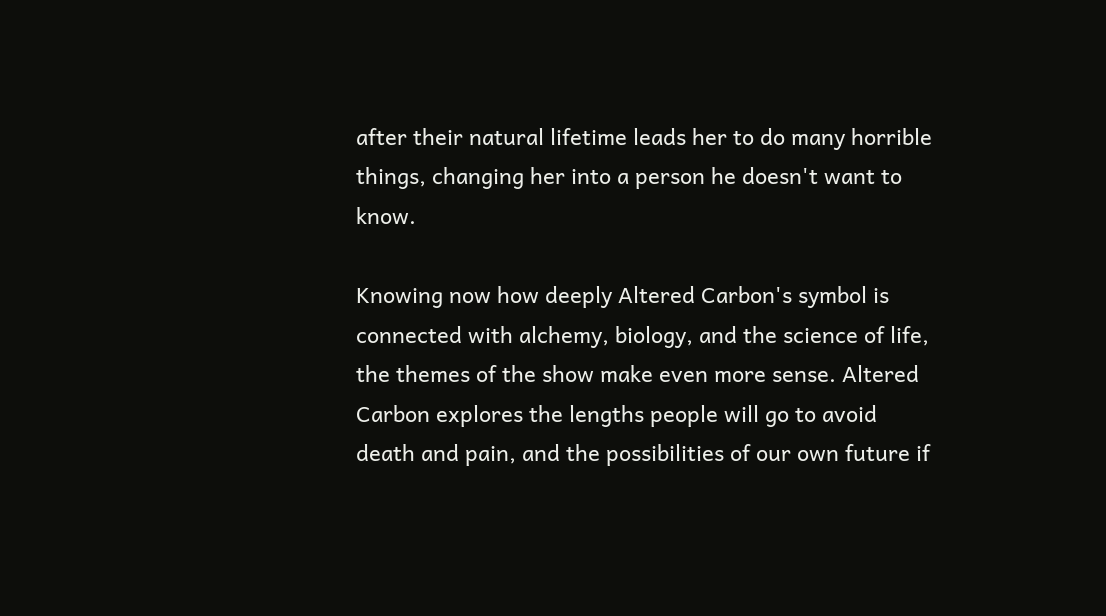after their natural lifetime leads her to do many horrible things, changing her into a person he doesn't want to know.

Knowing now how deeply Altered Carbon's symbol is connected with alchemy, biology, and the science of life, the themes of the show make even more sense. Altered Carbon explores the lengths people will go to avoid death and pain, and the possibilities of our own future if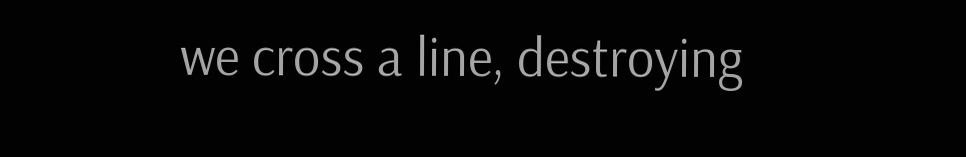we cross a line, destroying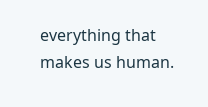everything that makes us human.